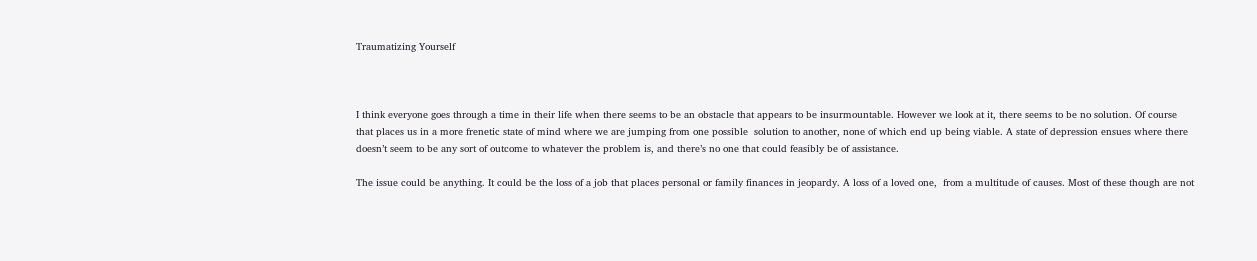Traumatizing Yourself



I think everyone goes through a time in their life when there seems to be an obstacle that appears to be insurmountable. However we look at it, there seems to be no solution. Of course that places us in a more frenetic state of mind where we are jumping from one possible  solution to another, none of which end up being viable. A state of depression ensues where there doesn’t seem to be any sort of outcome to whatever the problem is, and there’s no one that could feasibly be of assistance.

The issue could be anything. It could be the loss of a job that places personal or family finances in jeopardy. A loss of a loved one,  from a multitude of causes. Most of these though are not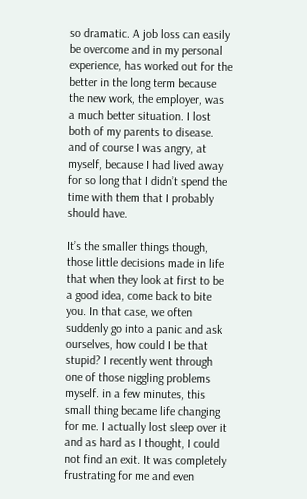so dramatic. A job loss can easily be overcome and in my personal experience, has worked out for the better in the long term because the new work, the employer, was a much better situation. I lost both of my parents to disease. and of course I was angry, at myself, because I had lived away for so long that I didn’t spend the time with them that I probably should have.

It’s the smaller things though, those little decisions made in life that when they look at first to be a good idea, come back to bite you. In that case, we often suddenly go into a panic and ask ourselves, how could I be that stupid? I recently went through one of those niggling problems myself. in a few minutes, this small thing became life changing for me. I actually lost sleep over it and as hard as I thought, I could not find an exit. It was completely frustrating for me and even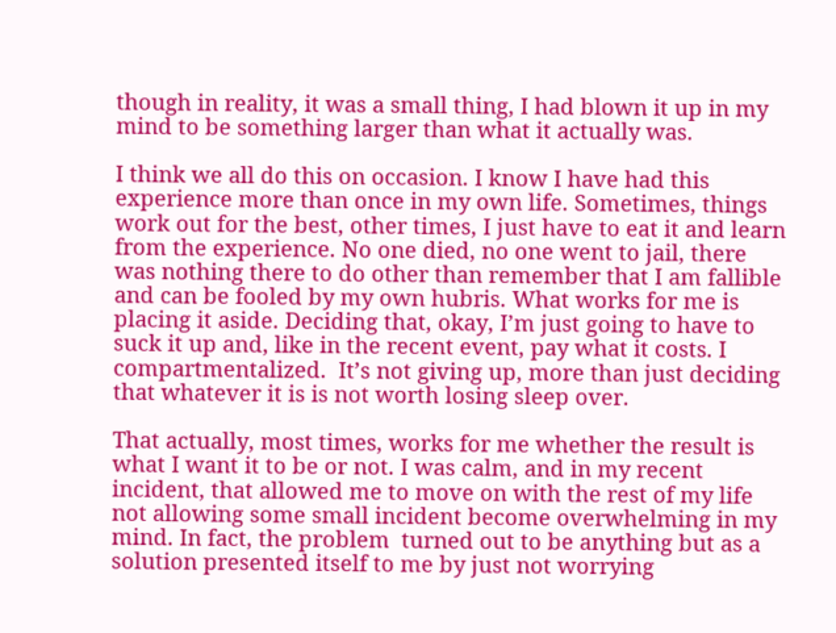though in reality, it was a small thing, I had blown it up in my mind to be something larger than what it actually was.

I think we all do this on occasion. I know I have had this experience more than once in my own life. Sometimes, things work out for the best, other times, I just have to eat it and learn from the experience. No one died, no one went to jail, there was nothing there to do other than remember that I am fallible and can be fooled by my own hubris. What works for me is placing it aside. Deciding that, okay, I’m just going to have to suck it up and, like in the recent event, pay what it costs. I compartmentalized.  It’s not giving up, more than just deciding that whatever it is is not worth losing sleep over.

That actually, most times, works for me whether the result is what I want it to be or not. I was calm, and in my recent incident, that allowed me to move on with the rest of my life not allowing some small incident become overwhelming in my mind. In fact, the problem  turned out to be anything but as a solution presented itself to me by just not worrying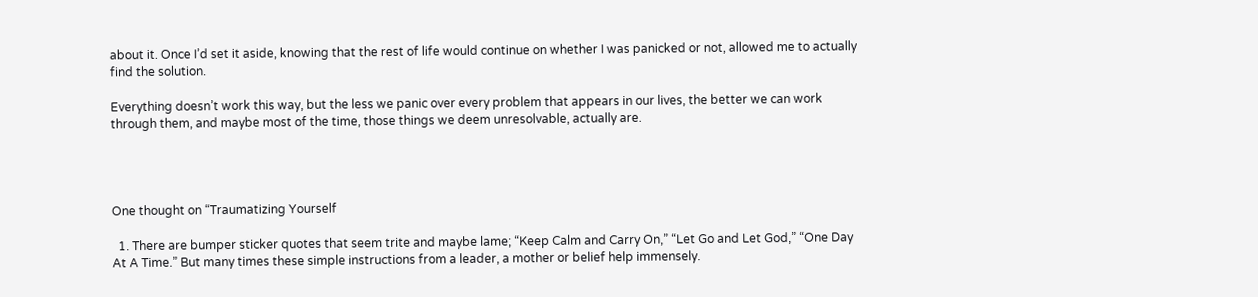about it. Once I’d set it aside, knowing that the rest of life would continue on whether I was panicked or not, allowed me to actually find the solution.

Everything doesn’t work this way, but the less we panic over every problem that appears in our lives, the better we can work through them, and maybe most of the time, those things we deem unresolvable, actually are.




One thought on “Traumatizing Yourself

  1. There are bumper sticker quotes that seem trite and maybe lame; “Keep Calm and Carry On,” “Let Go and Let God,” “One Day At A Time.” But many times these simple instructions from a leader, a mother or belief help immensely.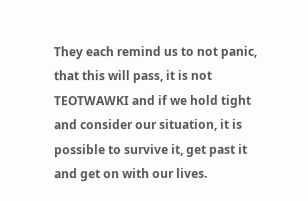They each remind us to not panic, that this will pass, it is not TEOTWAWKI and if we hold tight and consider our situation, it is possible to survive it, get past it and get on with our lives.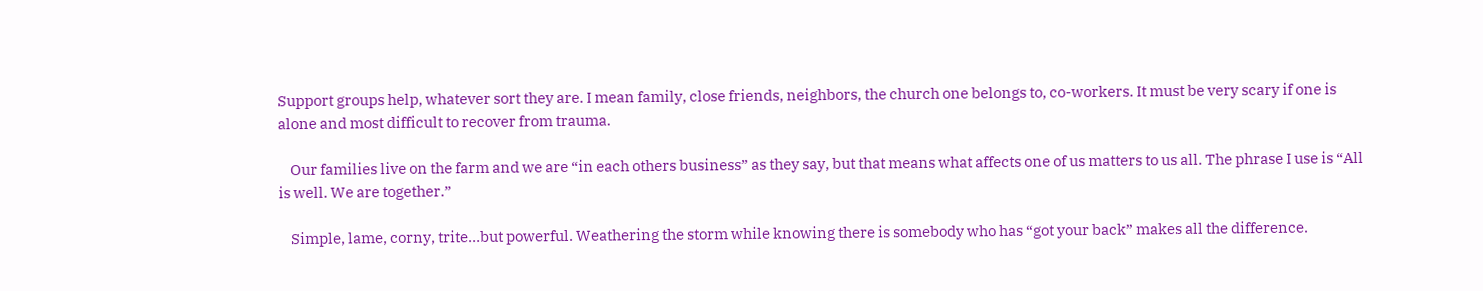Support groups help, whatever sort they are. I mean family, close friends, neighbors, the church one belongs to, co-workers. It must be very scary if one is alone and most difficult to recover from trauma.

    Our families live on the farm and we are “in each others business” as they say, but that means what affects one of us matters to us all. The phrase I use is “All is well. We are together.”

    Simple, lame, corny, trite…but powerful. Weathering the storm while knowing there is somebody who has “got your back” makes all the difference.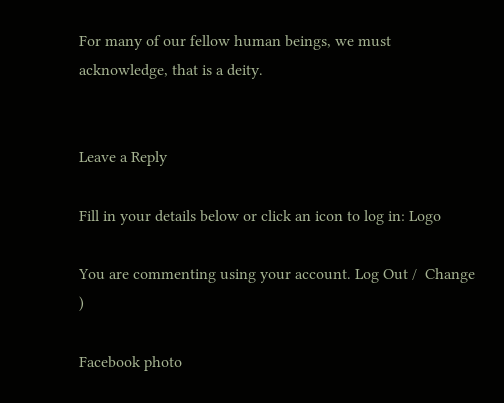For many of our fellow human beings, we must acknowledge, that is a deity.


Leave a Reply

Fill in your details below or click an icon to log in: Logo

You are commenting using your account. Log Out /  Change )

Facebook photo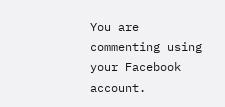You are commenting using your Facebook account.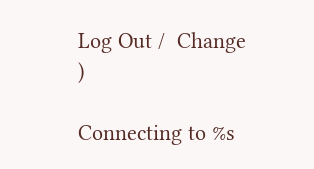Log Out /  Change )

Connecting to %s